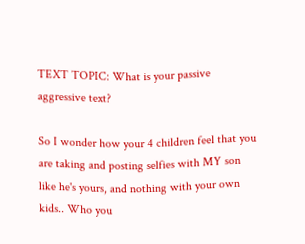TEXT TOPIC: What is your passive aggressive text?

So I wonder how your 4 children feel that you are taking and posting selfies with MY son like he's yours, and nothing with your own kids.. Who you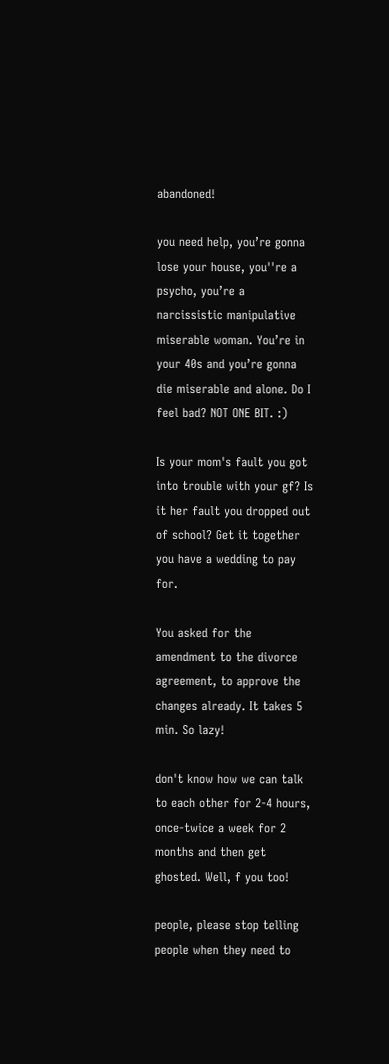abandoned!

you need help, you’re gonna lose your house, you''re a psycho, you’re a narcissistic manipulative miserable woman. You’re in your 40s and you’re gonna die miserable and alone. Do I feel bad? NOT ONE BIT. :)

Is your mom's fault you got into trouble with your gf? Is it her fault you dropped out of school? Get it together you have a wedding to pay for.

You asked for the amendment to the divorce agreement, to approve the changes already. It takes 5 min. So lazy!

don't know how we can talk to each other for 2-4 hours, once-twice a week for 2 months and then get ghosted. Well, f you too!

people, please stop telling people when they need to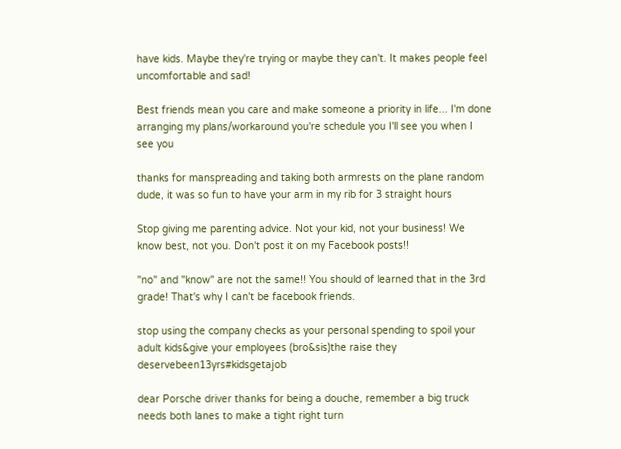have kids. Maybe they're trying or maybe they can't. It makes people feel uncomfortable and sad!

Best friends mean you care and make someone a priority in life... I'm done arranging my plans/workaround you're schedule you I'll see you when I see you

thanks for manspreading and taking both armrests on the plane random dude, it was so fun to have your arm in my rib for 3 straight hours

Stop giving me parenting advice. Not your kid, not your business! We know best, not you. Don't post it on my Facebook posts!!

"no" and "know" are not the same!! You should of learned that in the 3rd grade! That's why I can't be facebook friends.

stop using the company checks as your personal spending to spoil your adult kids&give your employees (bro&sis)the raise they deservebeen13yrs#kidsgetajob

dear Porsche driver thanks for being a douche, remember a big truck needs both lanes to make a tight right turn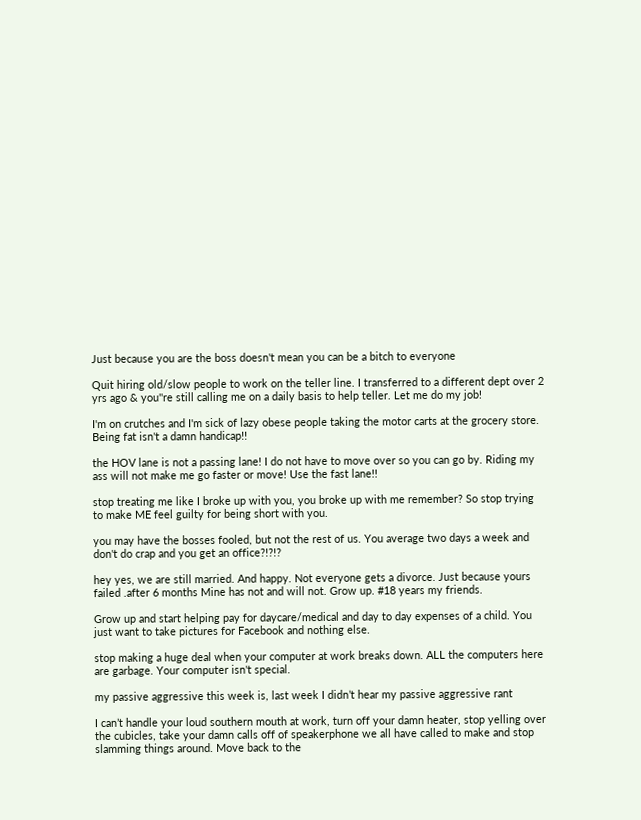Just because you are the boss doesn't mean you can be a bitch to everyone

Quit hiring old/slow people to work on the teller line. I transferred to a different dept over 2 yrs ago & you''re still calling me on a daily basis to help teller. Let me do my job!

I'm on crutches and I'm sick of lazy obese people taking the motor carts at the grocery store. Being fat isn't a damn handicap!!

the HOV lane is not a passing lane! I do not have to move over so you can go by. Riding my ass will not make me go faster or move! Use the fast lane!!

stop treating me like I broke up with you, you broke up with me remember? So stop trying to make ME feel guilty for being short with you.

you may have the bosses fooled, but not the rest of us. You average two days a week and don't do crap and you get an office?!?!?

hey yes, we are still married. And happy. Not everyone gets a divorce. Just because yours failed .after 6 months Mine has not and will not. Grow up. #18 years my friends.

Grow up and start helping pay for daycare/medical and day to day expenses of a child. You just want to take pictures for Facebook and nothing else.

stop making a huge deal when your computer at work breaks down. ALL the computers here are garbage. Your computer isn't special.

my passive aggressive this week is, last week I didn’t hear my passive aggressive rant

I can’t handle your loud southern mouth at work, turn off your damn heater, stop yelling over the cubicles, take your damn calls off of speakerphone we all have called to make and stop slamming things around. Move back to the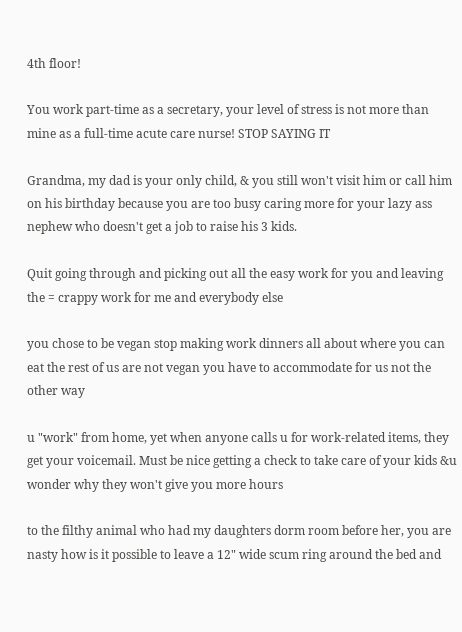4th floor!

You work part-time as a secretary, your level of stress is not more than mine as a full-time acute care nurse! STOP SAYING IT

Grandma, my dad is your only child, & you still won't visit him or call him on his birthday because you are too busy caring more for your lazy ass nephew who doesn't get a job to raise his 3 kids.

Quit going through and picking out all the easy work for you and leaving the = crappy work for me and everybody else

you chose to be vegan stop making work dinners all about where you can eat the rest of us are not vegan you have to accommodate for us not the other way

u "work" from home, yet when anyone calls u for work-related items, they get your voicemail. Must be nice getting a check to take care of your kids &u wonder why they won't give you more hours

to the filthy animal who had my daughters dorm room before her, you are nasty how is it possible to leave a 12" wide scum ring around the bed and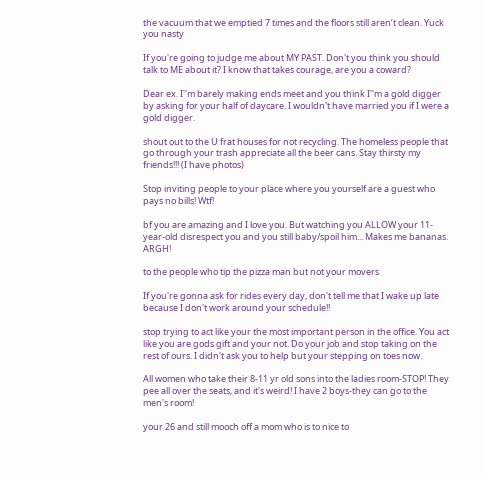the vacuum that we emptied 7 times and the floors still aren’t clean. Yuck you nasty

If you're going to judge me about MY PAST. Don't you think you should talk to ME about it? I know that takes courage, are you a coward?

Dear ex. I''m barely making ends meet and you think I''m a gold digger by asking for your half of daycare. I wouldn't have married you if I were a gold digger.

shout out to the U frat houses for not recycling. The homeless people that go through your trash appreciate all the beer cans. Stay thirsty my friends!!! (I have photos)

Stop inviting people to your place where you yourself are a guest who pays no bills! Wtf!

bf you are amazing and I love you. But watching you ALLOW your 11-year-old disrespect you and you still baby/spoil him... Makes me bananas. ARGH!

to the people who tip the pizza man but not your movers

If you're gonna ask for rides every day, don't tell me that I wake up late because I don't work around your schedule!!

stop trying to act like your the most important person in the office. You act like you are gods gift and your not. Do your job and stop taking on the rest of ours. I didn't ask you to help but your stepping on toes now.

All women who take their 8-11 yr old sons into the ladies room-STOP! They pee all over the seats, and it's weird! I have 2 boys-they can go to the men's room!

your 26 and still mooch off a mom who is to nice to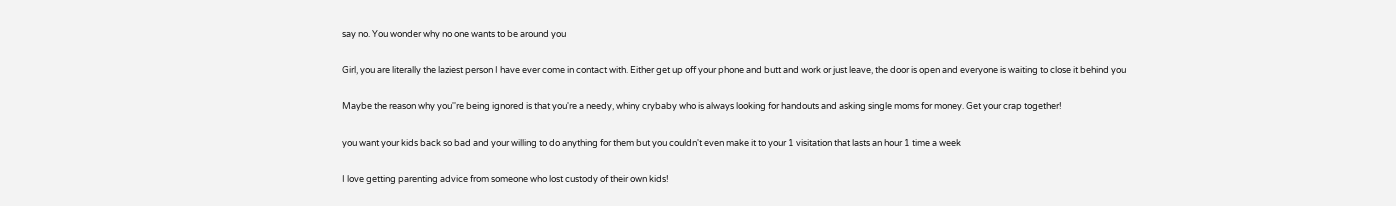say no. You wonder why no one wants to be around you

Girl, you are literally the laziest person I have ever come in contact with. Either get up off your phone and butt and work or just leave, the door is open and everyone is waiting to close it behind you

Maybe the reason why you''re being ignored is that you're a needy, whiny crybaby who is always looking for handouts and asking single moms for money. Get your crap together!

you want your kids back so bad and your willing to do anything for them but you couldn't even make it to your 1 visitation that lasts an hour 1 time a week

I love getting parenting advice from someone who lost custody of their own kids!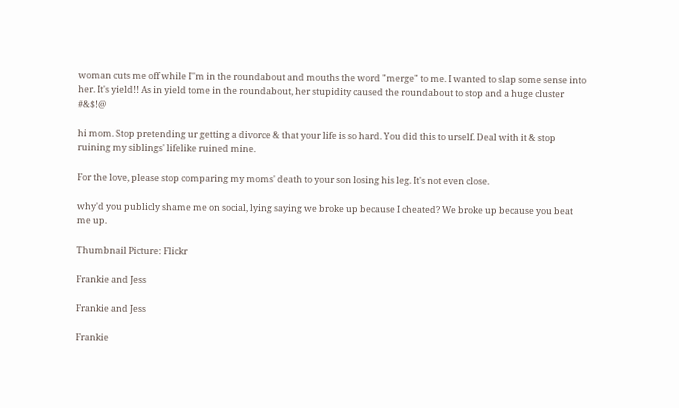woman cuts me off while I''m in the roundabout and mouths the word "merge" to me. I wanted to slap some sense into her. It's yield!! As in yield tome in the roundabout, her stupidity caused the roundabout to stop and a huge cluster #&$!@

hi mom. Stop pretending ur getting a divorce & that your life is so hard. You did this to urself. Deal with it & stop ruining my siblings' lifelike ruined mine.

For the love, please stop comparing my moms' death to your son losing his leg. It's not even close.

why'd you publicly shame me on social, lying saying we broke up because I cheated? We broke up because you beat me up.

Thumbnail Picture: Flickr

Frankie and Jess

Frankie and Jess

Frankie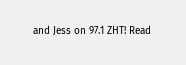and Jess on 97.1 ZHT! Read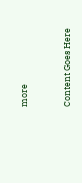more


Content Goes Here